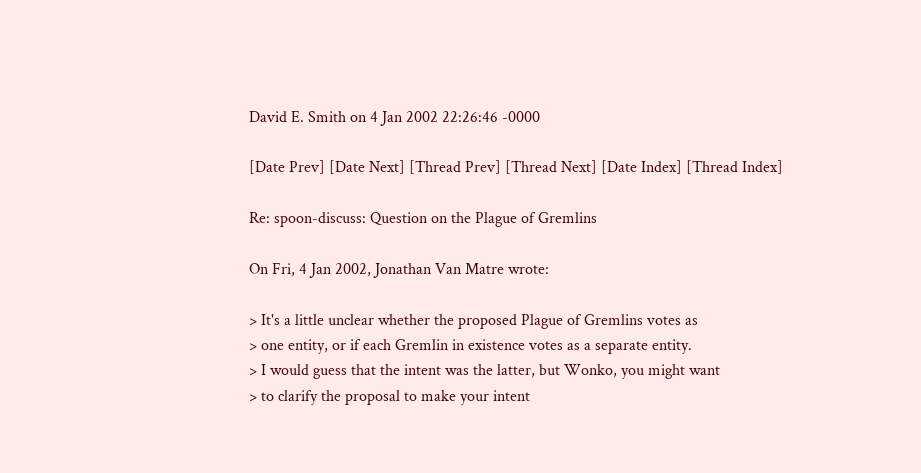David E. Smith on 4 Jan 2002 22:26:46 -0000

[Date Prev] [Date Next] [Thread Prev] [Thread Next] [Date Index] [Thread Index]

Re: spoon-discuss: Question on the Plague of Gremlins

On Fri, 4 Jan 2002, Jonathan Van Matre wrote:

> It's a little unclear whether the proposed Plague of Gremlins votes as
> one entity, or if each Gremlin in existence votes as a separate entity.
> I would guess that the intent was the latter, but Wonko, you might want
> to clarify the proposal to make your intent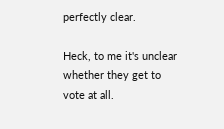perfectly clear.

Heck, to me it's unclear whether they get to vote at all.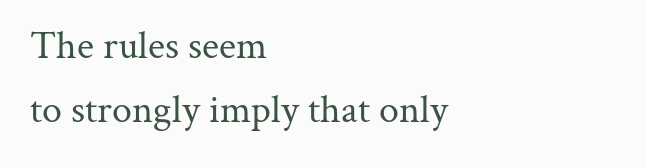The rules seem
to strongly imply that only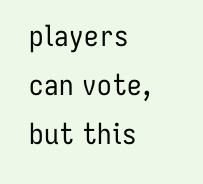players can vote, but this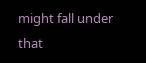might fall under
that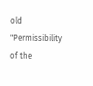old "Permissibility of the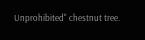Unprohibited" chestnut tree.